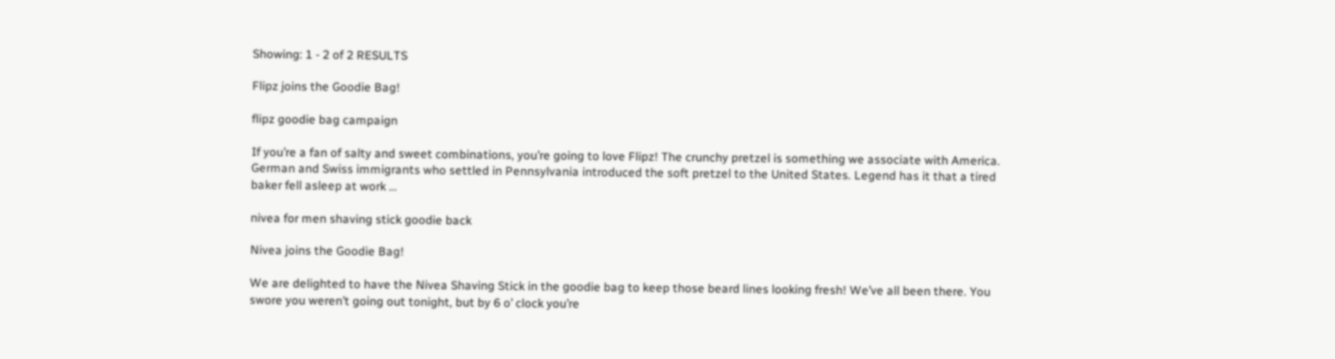Showing: 1 - 2 of 2 RESULTS

Flipz joins the Goodie Bag!

flipz goodie bag campaign

If you’re a fan of salty and sweet combinations, you’re going to love Flipz! The crunchy pretzel is something we associate with America. German and Swiss immigrants who settled in Pennsylvania introduced the soft pretzel to the United States. Legend has it that a tired baker fell asleep at work …

nivea for men shaving stick goodie back

Nivea joins the Goodie Bag!

We are delighted to have the Nivea Shaving Stick in the goodie bag to keep those beard lines looking fresh! We’ve all been there. You swore you weren’t going out tonight, but by 6 o’ clock you’re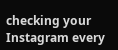checking your Instagram every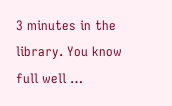3 minutes in the library. You know full well …